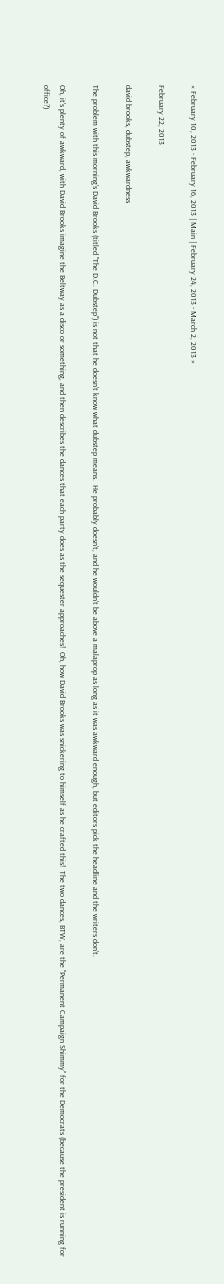« February 10, 2013 - February 16, 2013 | Main | February 24, 2013 - March 2, 2013 »

February 22, 2013

david brooks, dubstep, awkwardness

The problem with this morning's David Brooks (titled "The D.C. Dubstep") is not that he doesn't know what dubstep means.  He probably doesn't, and he wouldn't be above a malaprop as long as it was awkward enough, but editors pick the headline and the writers don't.

Oh, it's plenty of awkward, with David Brooks imagine the Beltway as a disco or something, and then describes the dances that each party does as the sequester approaches!  Oh, how David Brooks was snickering to himself as he crafted this!  The two dances, BTW, are the "Permanent Campaign Shimmy" for the Democrats (because the president is running for office?)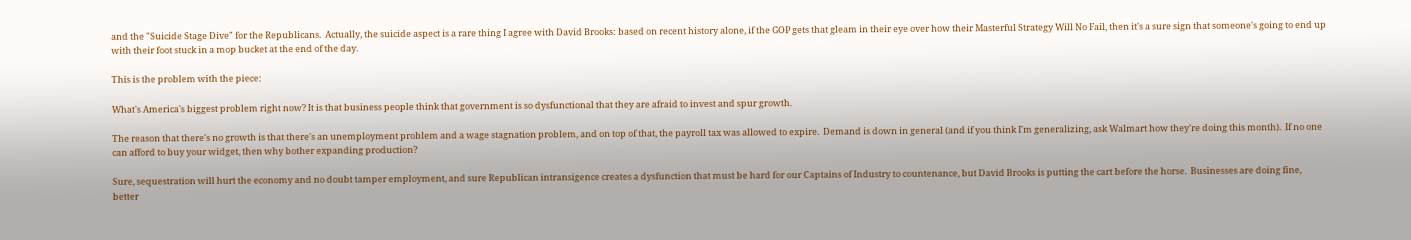and the "Suicide Stage Dive" for the Republicans.  Actually, the suicide aspect is a rare thing I agree with David Brooks: based on recent history alone, if the GOP gets that gleam in their eye over how their Masterful Strategy Will No Fail, then it's a sure sign that someone's going to end up with their foot stuck in a mop bucket at the end of the day.

This is the problem with the piece:

What's America's biggest problem right now? It is that business people think that government is so dysfunctional that they are afraid to invest and spur growth.

The reason that there's no growth is that there's an unemployment problem and a wage stagnation problem, and on top of that, the payroll tax was allowed to expire.  Demand is down in general (and if you think I'm generalizing, ask Walmart how they're doing this month).  If no one can afford to buy your widget, then why bother expanding production?

Sure, sequestration will hurt the economy and no doubt tamper employment, and sure Republican intransigence creates a dysfunction that must be hard for our Captains of Industry to countenance, but David Brooks is putting the cart before the horse.  Businesses are doing fine, better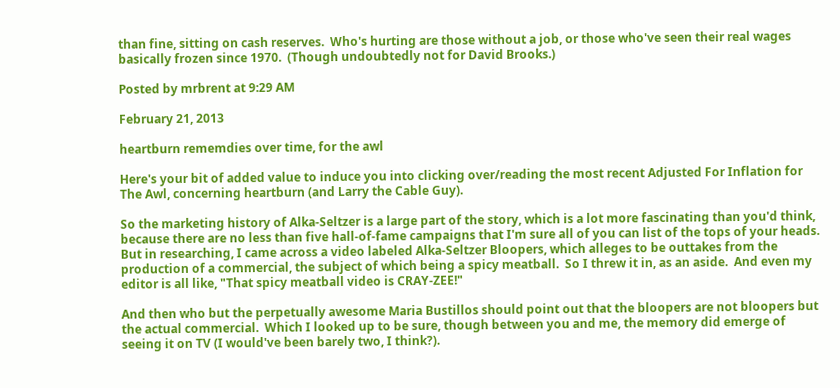than fine, sitting on cash reserves.  Who's hurting are those without a job, or those who've seen their real wages basically frozen since 1970.  (Though undoubtedly not for David Brooks.)

Posted by mrbrent at 9:29 AM

February 21, 2013

heartburn rememdies over time, for the awl

Here's your bit of added value to induce you into clicking over/reading the most recent Adjusted For Inflation for The Awl, concerning heartburn (and Larry the Cable Guy).

So the marketing history of Alka-Seltzer is a large part of the story, which is a lot more fascinating than you'd think, because there are no less than five hall-of-fame campaigns that I'm sure all of you can list of the tops of your heads.  But in researching, I came across a video labeled Alka-Seltzer Bloopers, which alleges to be outtakes from the production of a commercial, the subject of which being a spicy meatball.  So I threw it in, as an aside.  And even my editor is all like, "That spicy meatball video is CRAY-ZEE!"

And then who but the perpetually awesome Maria Bustillos should point out that the bloopers are not bloopers but the actual commercial.  Which I looked up to be sure, though between you and me, the memory did emerge of seeing it on TV (I would've been barely two, I think?).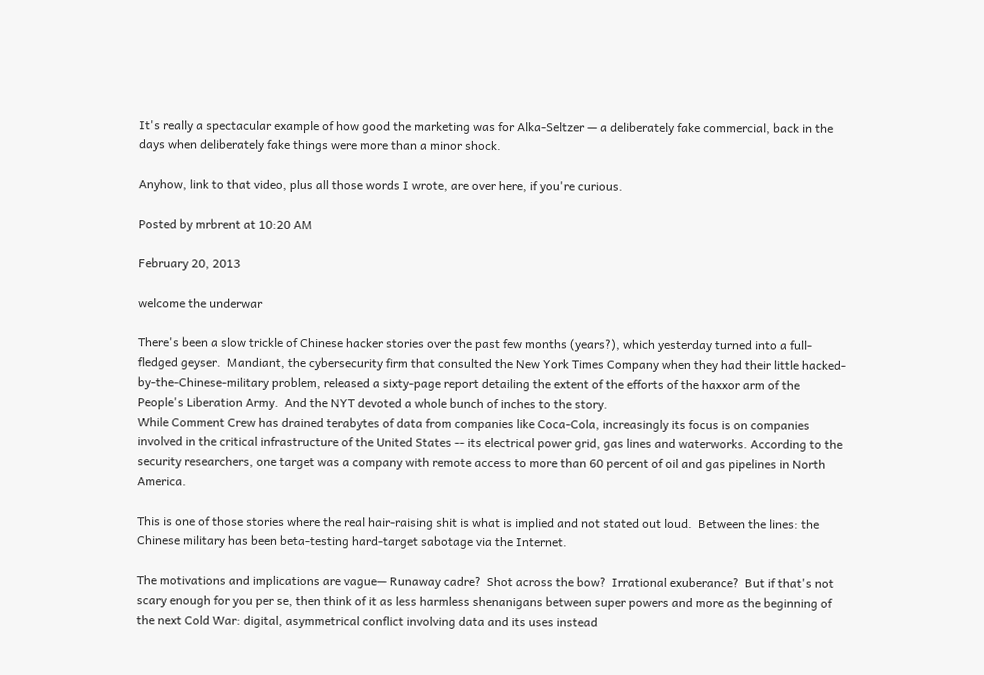It's really a spectacular example of how good the marketing was for Alka-Seltzer — a deliberately fake commercial, back in the days when deliberately fake things were more than a minor shock.

Anyhow, link to that video, plus all those words I wrote, are over here, if you're curious.

Posted by mrbrent at 10:20 AM

February 20, 2013

welcome the underwar

There's been a slow trickle of Chinese hacker stories over the past few months (years?), which yesterday turned into a full-fledged geyser.  Mandiant, the cybersecurity firm that consulted the New York Times Company when they had their little hacked-by-the-Chinese-military problem, released a sixty-page report detailing the extent of the efforts of the haxxor arm of the People's Liberation Army.  And the NYT devoted a whole bunch of inches to the story.
While Comment Crew has drained terabytes of data from companies like Coca-Cola, increasingly its focus is on companies involved in the critical infrastructure of the United States -- its electrical power grid, gas lines and waterworks. According to the security researchers, one target was a company with remote access to more than 60 percent of oil and gas pipelines in North America.

This is one of those stories where the real hair-raising shit is what is implied and not stated out loud.  Between the lines: the Chinese military has been beta-testing hard-target sabotage via the Internet.

The motivations and implications are vague— Runaway cadre?  Shot across the bow?  Irrational exuberance?  But if that's not scary enough for you per se, then think of it as less harmless shenanigans between super powers and more as the beginning of the next Cold War: digital, asymmetrical conflict involving data and its uses instead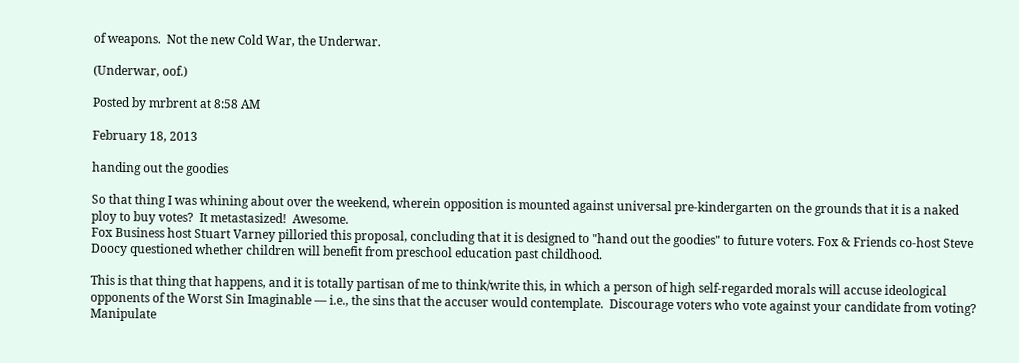of weapons.  Not the new Cold War, the Underwar.

(Underwar, oof.)

Posted by mrbrent at 8:58 AM

February 18, 2013

handing out the goodies

So that thing I was whining about over the weekend, wherein opposition is mounted against universal pre-kindergarten on the grounds that it is a naked ploy to buy votes?  It metastasized!  Awesome.
Fox Business host Stuart Varney pilloried this proposal, concluding that it is designed to "hand out the goodies" to future voters. Fox & Friends co-host Steve Doocy questioned whether children will benefit from preschool education past childhood.

This is that thing that happens, and it is totally partisan of me to think/write this, in which a person of high self-regarded morals will accuse ideological opponents of the Worst Sin Imaginable — i.e., the sins that the accuser would contemplate.  Discourage voters who vote against your candidate from voting?  Manipulate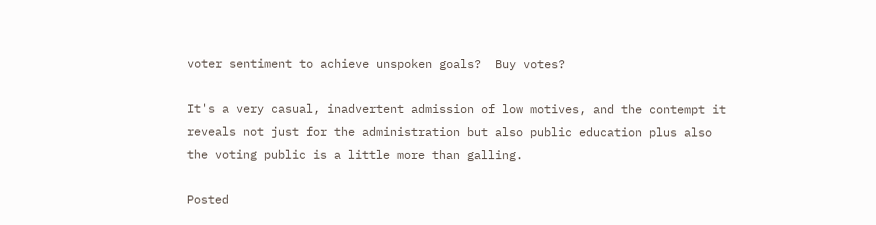voter sentiment to achieve unspoken goals?  Buy votes?

It's a very casual, inadvertent admission of low motives, and the contempt it reveals not just for the administration but also public education plus also the voting public is a little more than galling.

Posted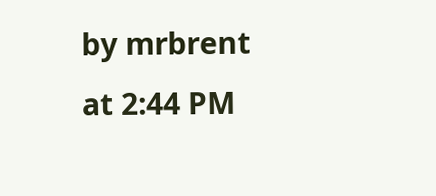by mrbrent at 2:44 PM